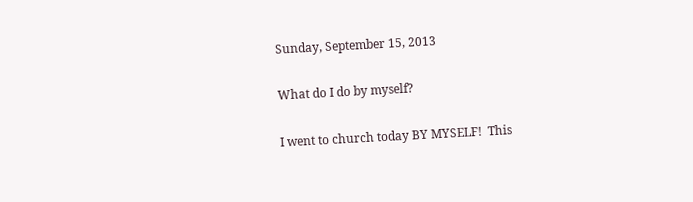Sunday, September 15, 2013

What do I do by myself?

I went to church today BY MYSELF!  This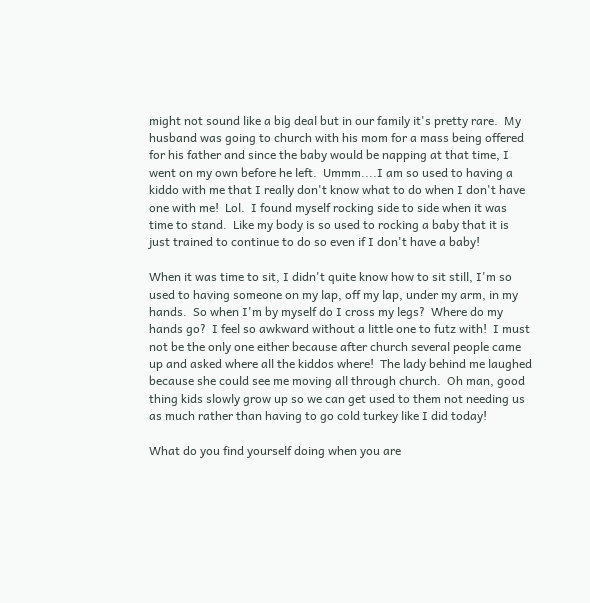might not sound like a big deal but in our family it's pretty rare.  My husband was going to church with his mom for a mass being offered for his father and since the baby would be napping at that time, I went on my own before he left.  Ummm....I am so used to having a kiddo with me that I really don't know what to do when I don't have one with me!  Lol.  I found myself rocking side to side when it was time to stand.  Like my body is so used to rocking a baby that it is just trained to continue to do so even if I don't have a baby!

When it was time to sit, I didn't quite know how to sit still, I'm so used to having someone on my lap, off my lap, under my arm, in my hands.  So when I'm by myself do I cross my legs?  Where do my hands go?  I feel so awkward without a little one to futz with!  I must not be the only one either because after church several people came up and asked where all the kiddos where!  The lady behind me laughed because she could see me moving all through church.  Oh man, good thing kids slowly grow up so we can get used to them not needing us as much rather than having to go cold turkey like I did today!

What do you find yourself doing when you are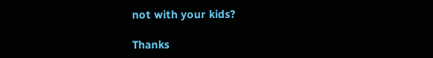not with your kids?

Thanks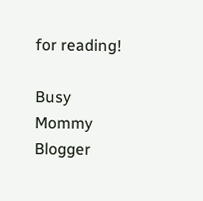for reading!

Busy Mommy Blogger